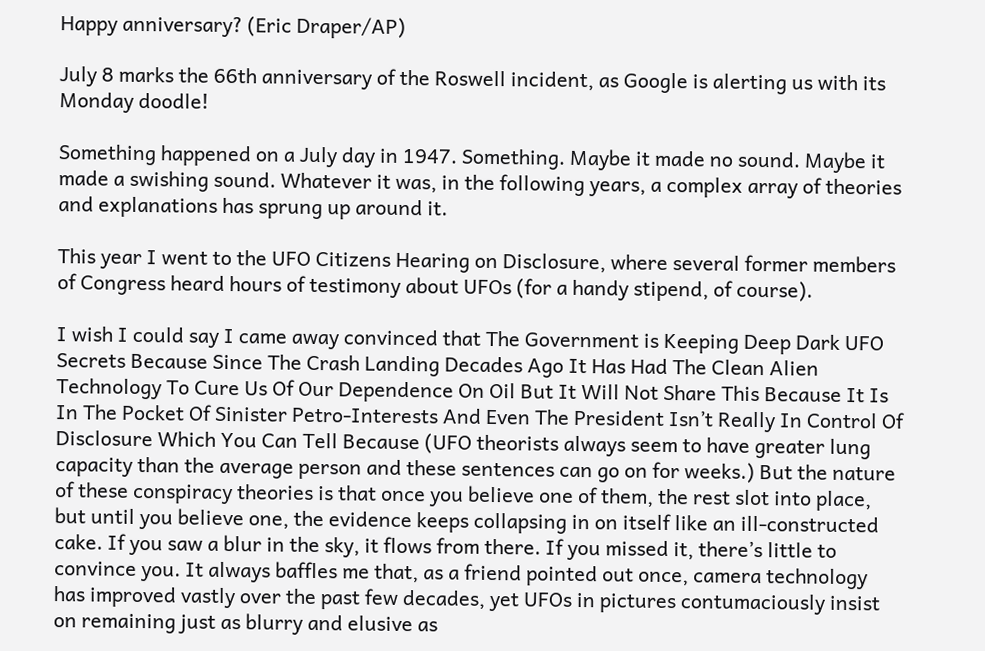Happy anniversary? (Eric Draper/AP)

July 8 marks the 66th anniversary of the Roswell incident, as Google is alerting us with its Monday doodle!

Something happened on a July day in 1947. Something. Maybe it made no sound. Maybe it made a swishing sound. Whatever it was, in the following years, a complex array of theories and explanations has sprung up around it.

This year I went to the UFO Citizens Hearing on Disclosure, where several former members of Congress heard hours of testimony about UFOs (for a handy stipend, of course).

I wish I could say I came away convinced that The Government is Keeping Deep Dark UFO Secrets Because Since The Crash Landing Decades Ago It Has Had The Clean Alien Technology To Cure Us Of Our Dependence On Oil But It Will Not Share This Because It Is In The Pocket Of Sinister Petro-Interests And Even The President Isn’t Really In Control Of Disclosure Which You Can Tell Because (UFO theorists always seem to have greater lung capacity than the average person and these sentences can go on for weeks.) But the nature of these conspiracy theories is that once you believe one of them, the rest slot into place, but until you believe one, the evidence keeps collapsing in on itself like an ill-constructed cake. If you saw a blur in the sky, it flows from there. If you missed it, there’s little to convince you. It always baffles me that, as a friend pointed out once, camera technology has improved vastly over the past few decades, yet UFOs in pictures contumaciously insist on remaining just as blurry and elusive as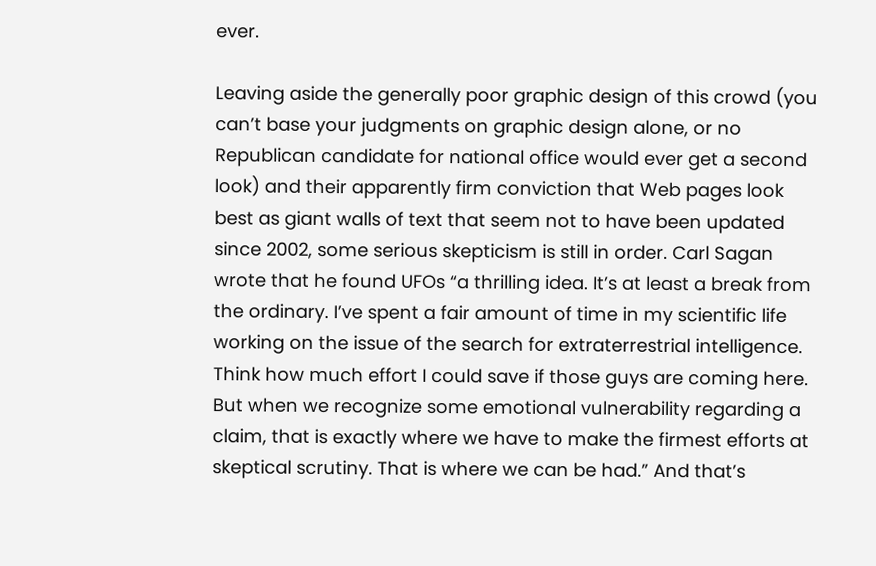ever.

Leaving aside the generally poor graphic design of this crowd (you can’t base your judgments on graphic design alone, or no Republican candidate for national office would ever get a second look) and their apparently firm conviction that Web pages look best as giant walls of text that seem not to have been updated since 2002, some serious skepticism is still in order. Carl Sagan wrote that he found UFOs “a thrilling idea. It’s at least a break from the ordinary. I’ve spent a fair amount of time in my scientific life working on the issue of the search for extraterrestrial intelligence. Think how much effort I could save if those guys are coming here. But when we recognize some emotional vulnerability regarding a claim, that is exactly where we have to make the firmest efforts at skeptical scrutiny. That is where we can be had.” And that’s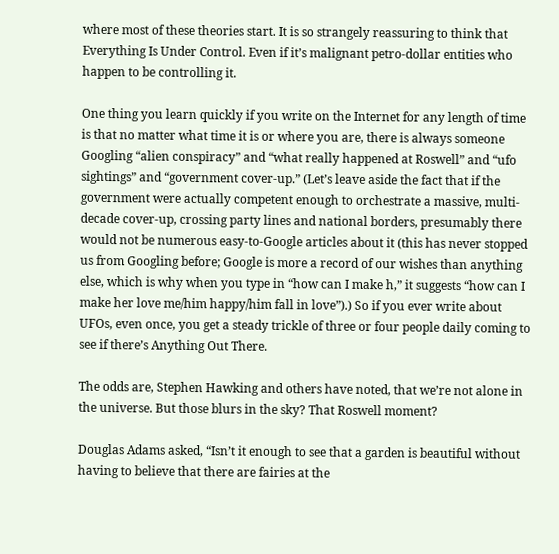where most of these theories start. It is so strangely reassuring to think that Everything Is Under Control. Even if it’s malignant petro-dollar entities who happen to be controlling it.

One thing you learn quickly if you write on the Internet for any length of time is that no matter what time it is or where you are, there is always someone Googling “alien conspiracy” and “what really happened at Roswell” and “ufo sightings” and “government cover-up.” (Let’s leave aside the fact that if the government were actually competent enough to orchestrate a massive, multi-decade cover-up, crossing party lines and national borders, presumably there would not be numerous easy-to-Google articles about it (this has never stopped us from Googling before; Google is more a record of our wishes than anything else, which is why when you type in “how can I make h,” it suggests “how can I make her love me/him happy/him fall in love”).) So if you ever write about UFOs, even once, you get a steady trickle of three or four people daily coming to see if there’s Anything Out There.

The odds are, Stephen Hawking and others have noted, that we’re not alone in the universe. But those blurs in the sky? That Roswell moment?

Douglas Adams asked, “Isn’t it enough to see that a garden is beautiful without having to believe that there are fairies at the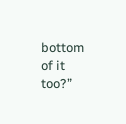bottom of it too?”